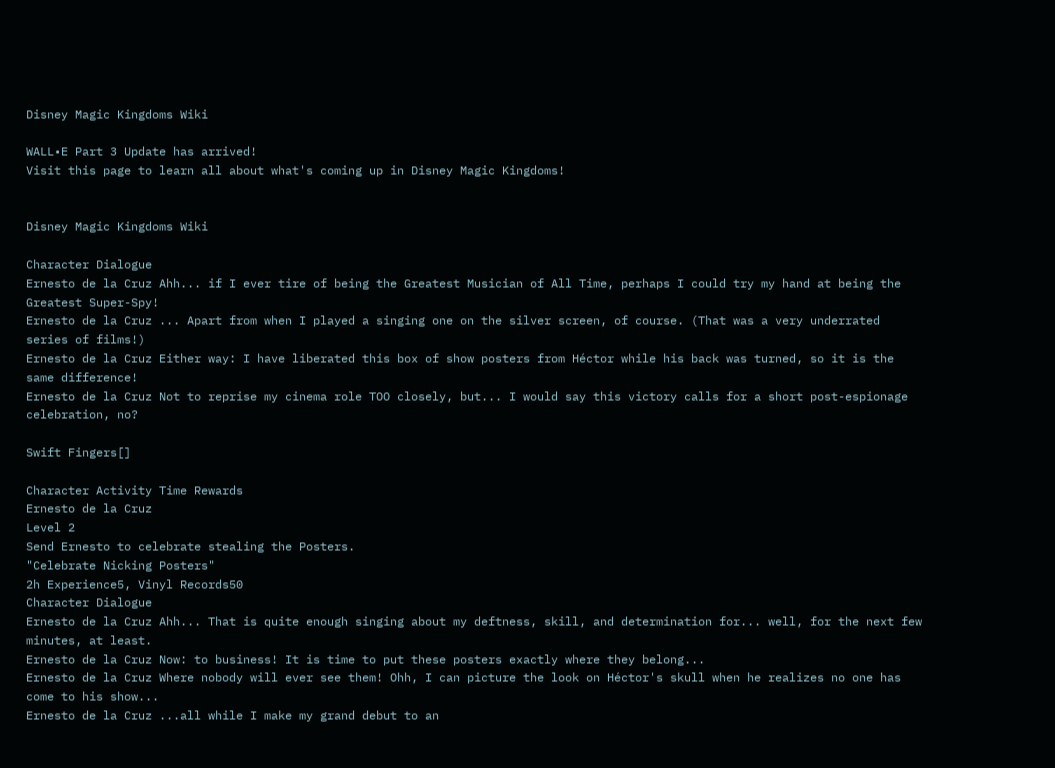Disney Magic Kingdoms Wiki

WALL•E Part 3 Update has arrived!
Visit this page to learn all about what's coming up in Disney Magic Kingdoms!


Disney Magic Kingdoms Wiki

Character Dialogue
Ernesto de la Cruz Ahh... if I ever tire of being the Greatest Musician of All Time, perhaps I could try my hand at being the Greatest Super-Spy!
Ernesto de la Cruz ... Apart from when I played a singing one on the silver screen, of course. (That was a very underrated series of films!)
Ernesto de la Cruz Either way: I have liberated this box of show posters from Héctor while his back was turned, so it is the same difference!
Ernesto de la Cruz Not to reprise my cinema role TOO closely, but... I would say this victory calls for a short post-espionage celebration, no?

Swift Fingers[]

Character Activity Time Rewards
Ernesto de la Cruz
Level 2
Send Ernesto to celebrate stealing the Posters.
"Celebrate Nicking Posters"
2h Experience5, Vinyl Records50
Character Dialogue
Ernesto de la Cruz Ahh... That is quite enough singing about my deftness, skill, and determination for... well, for the next few minutes, at least.
Ernesto de la Cruz Now: to business! It is time to put these posters exactly where they belong...
Ernesto de la Cruz Where nobody will ever see them! Ohh, I can picture the look on Héctor's skull when he realizes no one has come to his show...
Ernesto de la Cruz ...all while I make my grand debut to an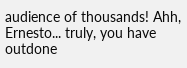audience of thousands! Ahh, Ernesto... truly, you have outdone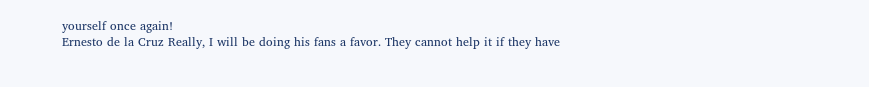yourself once again!
Ernesto de la Cruz Really, I will be doing his fans a favor. They cannot help it if they have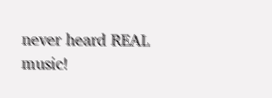never heard REAL music!